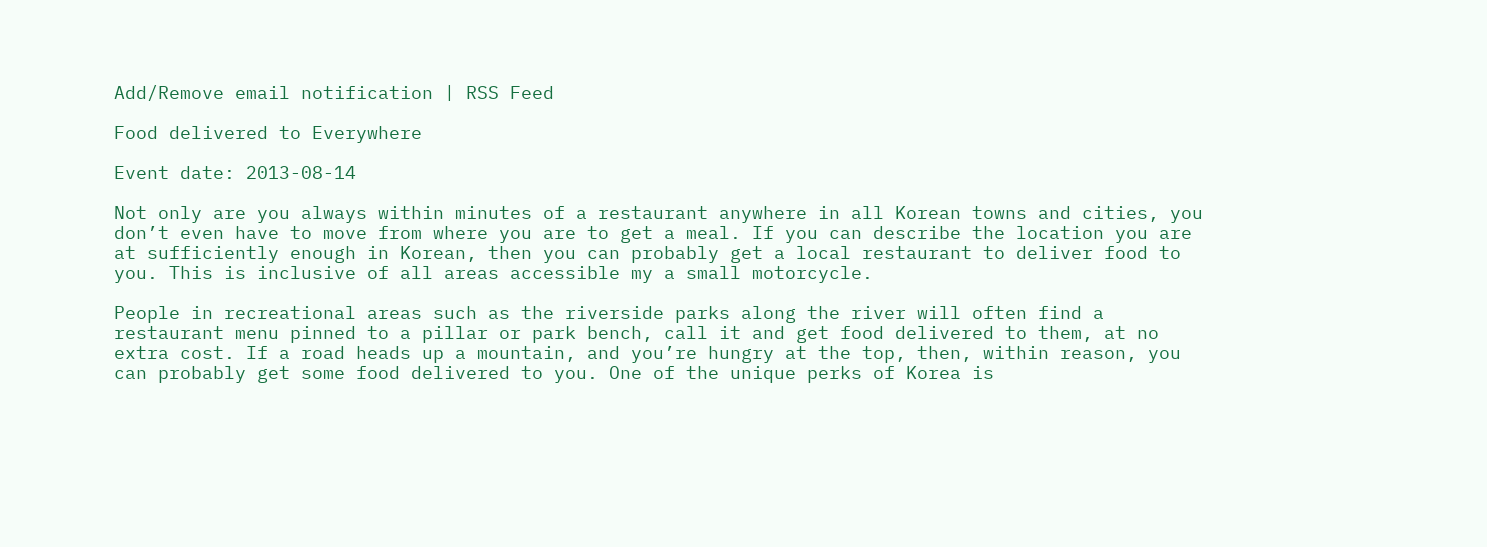Add/Remove email notification | RSS Feed

Food delivered to Everywhere

Event date: 2013-08-14

Not only are you always within minutes of a restaurant anywhere in all Korean towns and cities, you don’t even have to move from where you are to get a meal. If you can describe the location you are at sufficiently enough in Korean, then you can probably get a local restaurant to deliver food to you. This is inclusive of all areas accessible my a small motorcycle.

People in recreational areas such as the riverside parks along the river will often find a restaurant menu pinned to a pillar or park bench, call it and get food delivered to them, at no extra cost. If a road heads up a mountain, and you’re hungry at the top, then, within reason, you can probably get some food delivered to you. One of the unique perks of Korea is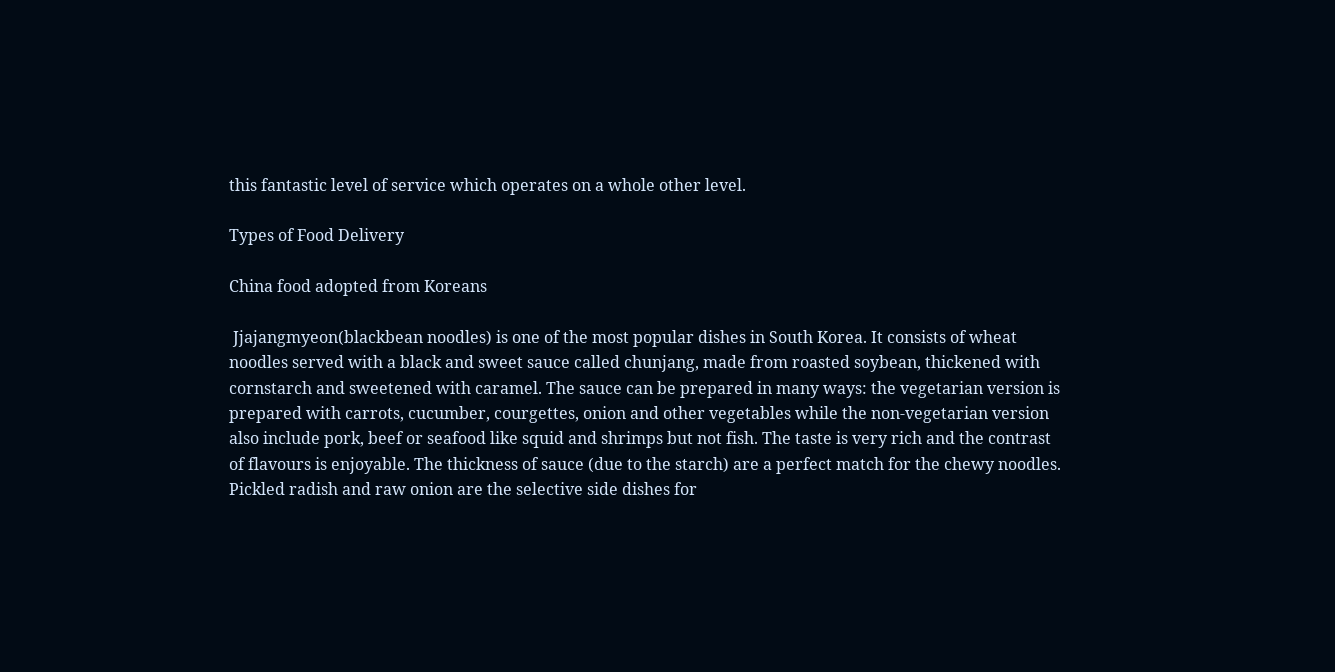this fantastic level of service which operates on a whole other level.

Types of Food Delivery

China food adopted from Koreans

 Jjajangmyeon(blackbean noodles) is one of the most popular dishes in South Korea. It consists of wheat noodles served with a black and sweet sauce called chunjang, made from roasted soybean, thickened with cornstarch and sweetened with caramel. The sauce can be prepared in many ways: the vegetarian version is prepared with carrots, cucumber, courgettes, onion and other vegetables while the non-vegetarian version also include pork, beef or seafood like squid and shrimps but not fish. The taste is very rich and the contrast of flavours is enjoyable. The thickness of sauce (due to the starch) are a perfect match for the chewy noodles. Pickled radish and raw onion are the selective side dishes for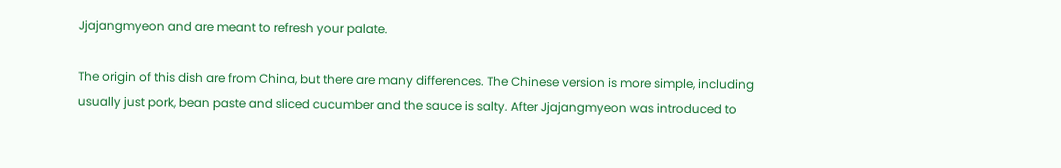Jjajangmyeon and are meant to refresh your palate.

The origin of this dish are from China, but there are many differences. The Chinese version is more simple, including usually just pork, bean paste and sliced cucumber and the sauce is salty. After Jjajangmyeon was introduced to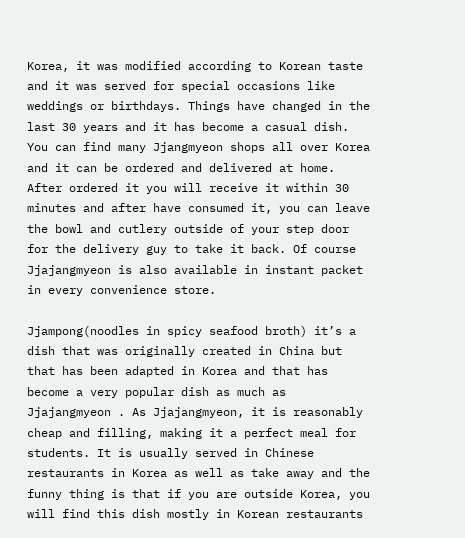Korea, it was modified according to Korean taste and it was served for special occasions like weddings or birthdays. Things have changed in the last 30 years and it has become a casual dish. You can find many Jjangmyeon shops all over Korea and it can be ordered and delivered at home. After ordered it you will receive it within 30 minutes and after have consumed it, you can leave the bowl and cutlery outside of your step door for the delivery guy to take it back. Of course Jjajangmyeon is also available in instant packet in every convenience store.

Jjampong(noodles in spicy seafood broth) it’s a dish that was originally created in China but that has been adapted in Korea and that has become a very popular dish as much as Jjajangmyeon . As Jjajangmyeon, it is reasonably cheap and filling, making it a perfect meal for students. It is usually served in Chinese restaurants in Korea as well as take away and the funny thing is that if you are outside Korea, you will find this dish mostly in Korean restaurants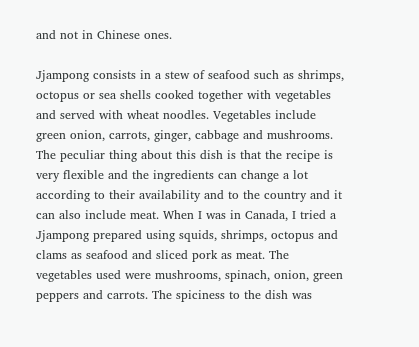and not in Chinese ones.

Jjampong consists in a stew of seafood such as shrimps, octopus or sea shells cooked together with vegetables and served with wheat noodles. Vegetables include green onion, carrots, ginger, cabbage and mushrooms. The peculiar thing about this dish is that the recipe is very flexible and the ingredients can change a lot according to their availability and to the country and it can also include meat. When I was in Canada, I tried a Jjampong prepared using squids, shrimps, octopus and clams as seafood and sliced pork as meat. The vegetables used were mushrooms, spinach, onion, green peppers and carrots. The spiciness to the dish was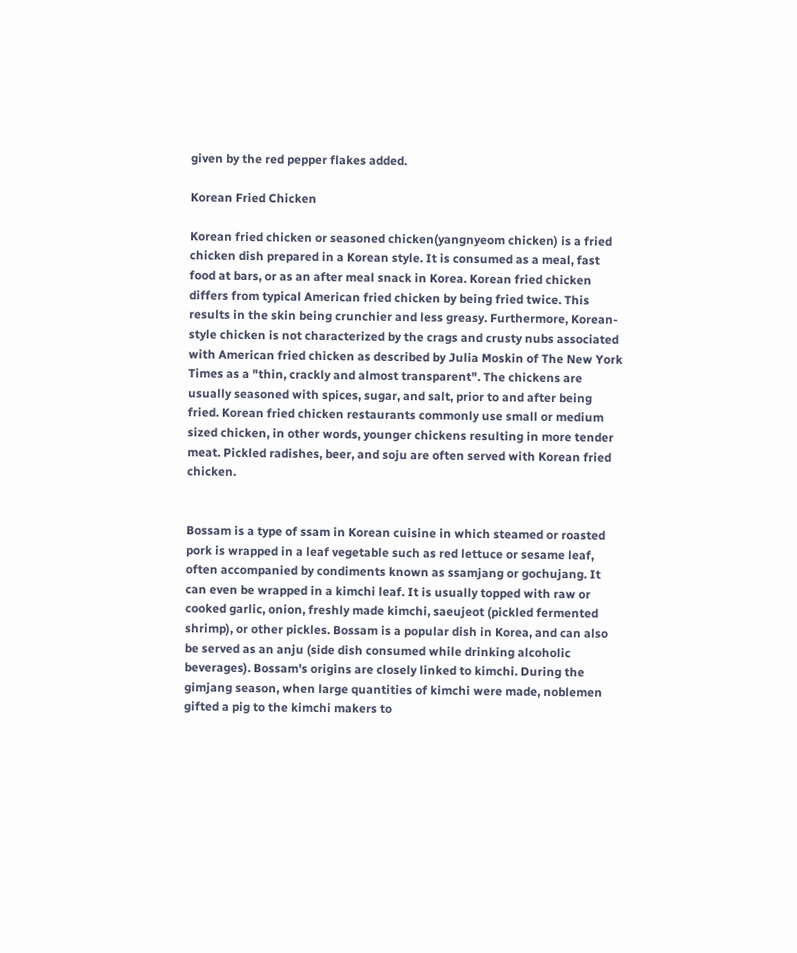given by the red pepper flakes added.

Korean Fried Chicken

Korean fried chicken or seasoned chicken(yangnyeom chicken) is a fried chicken dish prepared in a Korean style. It is consumed as a meal, fast food at bars, or as an after meal snack in Korea. Korean fried chicken differs from typical American fried chicken by being fried twice. This results in the skin being crunchier and less greasy. Furthermore, Korean-style chicken is not characterized by the crags and crusty nubs associated with American fried chicken as described by Julia Moskin of The New York Times as a "thin, crackly and almost transparent". The chickens are usually seasoned with spices, sugar, and salt, prior to and after being fried. Korean fried chicken restaurants commonly use small or medium sized chicken, in other words, younger chickens resulting in more tender meat. Pickled radishes, beer, and soju are often served with Korean fried chicken.


Bossam is a type of ssam in Korean cuisine in which steamed or roasted pork is wrapped in a leaf vegetable such as red lettuce or sesame leaf, often accompanied by condiments known as ssamjang or gochujang. It can even be wrapped in a kimchi leaf. It is usually topped with raw or cooked garlic, onion, freshly made kimchi, saeujeot (pickled fermented shrimp), or other pickles. Bossam is a popular dish in Korea, and can also be served as an anju (side dish consumed while drinking alcoholic beverages). Bossam's origins are closely linked to kimchi. During the gimjang season, when large quantities of kimchi were made, noblemen gifted a pig to the kimchi makers to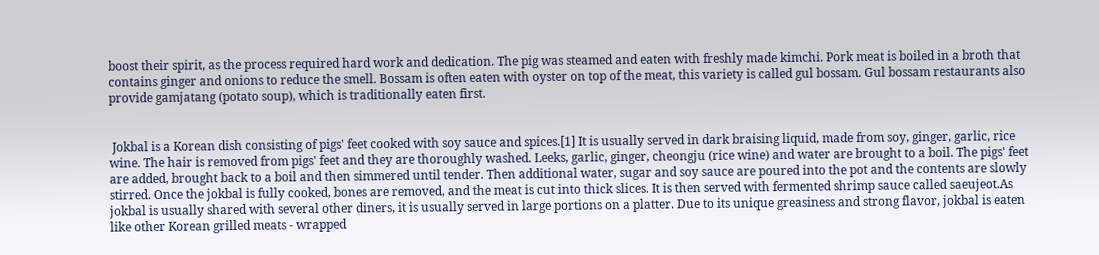boost their spirit, as the process required hard work and dedication. The pig was steamed and eaten with freshly made kimchi. Pork meat is boiled in a broth that contains ginger and onions to reduce the smell. Bossam is often eaten with oyster on top of the meat, this variety is called gul bossam. Gul bossam restaurants also provide gamjatang (potato soup), which is traditionally eaten first.


 Jokbal is a Korean dish consisting of pigs' feet cooked with soy sauce and spices.[1] It is usually served in dark braising liquid, made from soy, ginger, garlic, rice wine. The hair is removed from pigs' feet and they are thoroughly washed. Leeks, garlic, ginger, cheongju (rice wine) and water are brought to a boil. The pigs' feet are added, brought back to a boil and then simmered until tender. Then additional water, sugar and soy sauce are poured into the pot and the contents are slowly stirred. Once the jokbal is fully cooked, bones are removed, and the meat is cut into thick slices. It is then served with fermented shrimp sauce called saeujeot.As jokbal is usually shared with several other diners, it is usually served in large portions on a platter. Due to its unique greasiness and strong flavor, jokbal is eaten like other Korean grilled meats - wrapped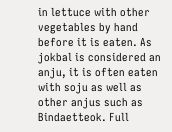in lettuce with other vegetables by hand before it is eaten. As jokbal is considered an anju, it is often eaten with soju as well as other anjus such as Bindaetteok. Full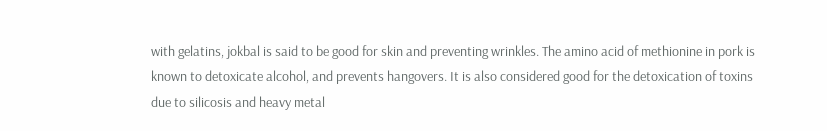with gelatins, jokbal is said to be good for skin and preventing wrinkles. The amino acid of methionine in pork is known to detoxicate alcohol, and prevents hangovers. It is also considered good for the detoxication of toxins due to silicosis and heavy metal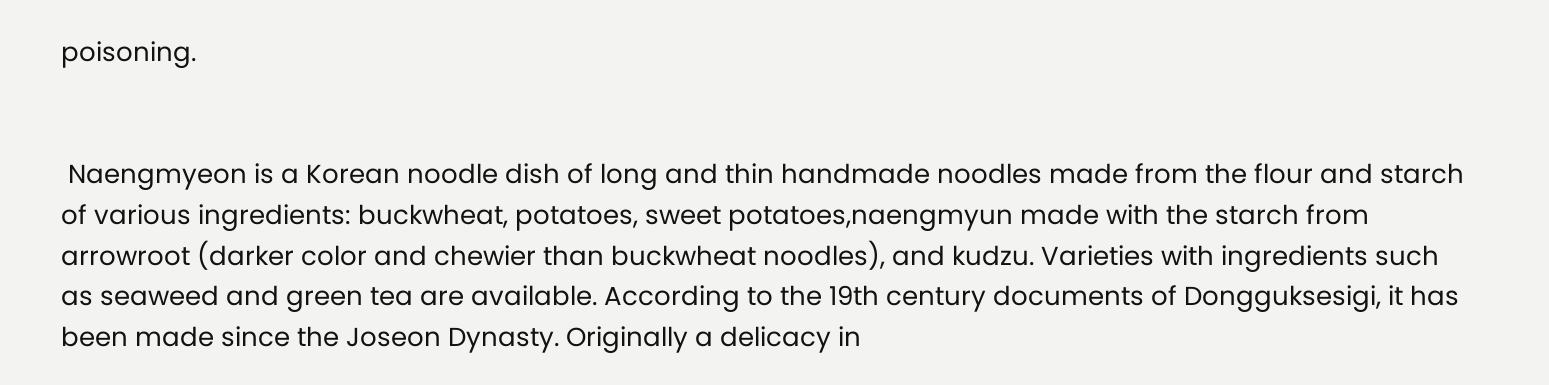poisoning.


 Naengmyeon is a Korean noodle dish of long and thin handmade noodles made from the flour and starch of various ingredients: buckwheat, potatoes, sweet potatoes,naengmyun made with the starch from arrowroot (darker color and chewier than buckwheat noodles), and kudzu. Varieties with ingredients such as seaweed and green tea are available. According to the 19th century documents of Dongguksesigi, it has been made since the Joseon Dynasty. Originally a delicacy in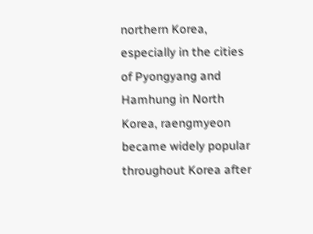northern Korea, especially in the cities of Pyongyang and Hamhung in North Korea, raengmyeon became widely popular throughout Korea after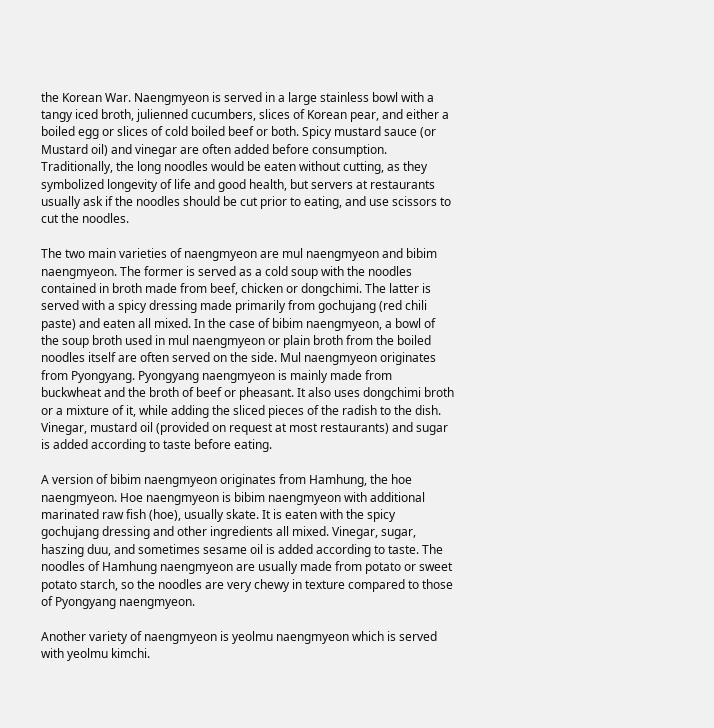the Korean War. Naengmyeon is served in a large stainless bowl with a tangy iced broth, julienned cucumbers, slices of Korean pear, and either a boiled egg or slices of cold boiled beef or both. Spicy mustard sauce (or Mustard oil) and vinegar are often added before consumption. Traditionally, the long noodles would be eaten without cutting, as they symbolized longevity of life and good health, but servers at restaurants usually ask if the noodles should be cut prior to eating, and use scissors to cut the noodles.

The two main varieties of naengmyeon are mul naengmyeon and bibim naengmyeon. The former is served as a cold soup with the noodles contained in broth made from beef, chicken or dongchimi. The latter is served with a spicy dressing made primarily from gochujang (red chili paste) and eaten all mixed. In the case of bibim naengmyeon, a bowl of the soup broth used in mul naengmyeon or plain broth from the boiled noodles itself are often served on the side. Mul naengmyeon originates from Pyongyang. Pyongyang naengmyeon is mainly made from buckwheat and the broth of beef or pheasant. It also uses dongchimi broth or a mixture of it, while adding the sliced pieces of the radish to the dish. Vinegar, mustard oil (provided on request at most restaurants) and sugar is added according to taste before eating.

A version of bibim naengmyeon originates from Hamhung, the hoe naengmyeon. Hoe naengmyeon is bibim naengmyeon with additional marinated raw fish (hoe), usually skate. It is eaten with the spicy gochujang dressing and other ingredients all mixed. Vinegar, sugar, haszing duu, and sometimes sesame oil is added according to taste. The noodles of Hamhung naengmyeon are usually made from potato or sweet potato starch, so the noodles are very chewy in texture compared to those of Pyongyang naengmyeon.

Another variety of naengmyeon is yeolmu naengmyeon which is served with yeolmu kimchi.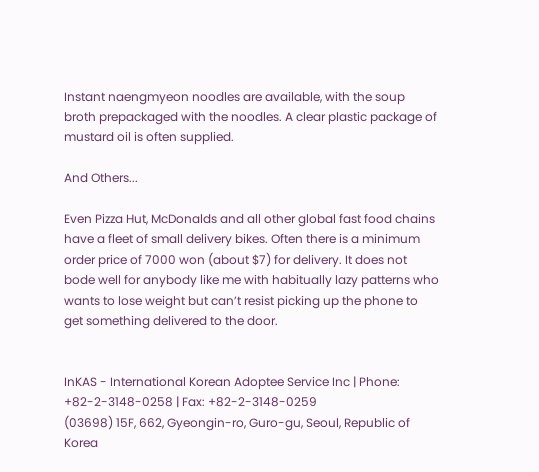Instant naengmyeon noodles are available, with the soup broth prepackaged with the noodles. A clear plastic package of mustard oil is often supplied.

And Others...

Even Pizza Hut, McDonalds and all other global fast food chains have a fleet of small delivery bikes. Often there is a minimum order price of 7000 won (about $7) for delivery. It does not bode well for anybody like me with habitually lazy patterns who wants to lose weight but can’t resist picking up the phone to get something delivered to the door.


InKAS - International Korean Adoptee Service Inc | Phone: +82-2-3148-0258 | Fax: +82-2-3148-0259
(03698) 15F, 662, Gyeongin-ro, Guro-gu, Seoul, Republic of Korea